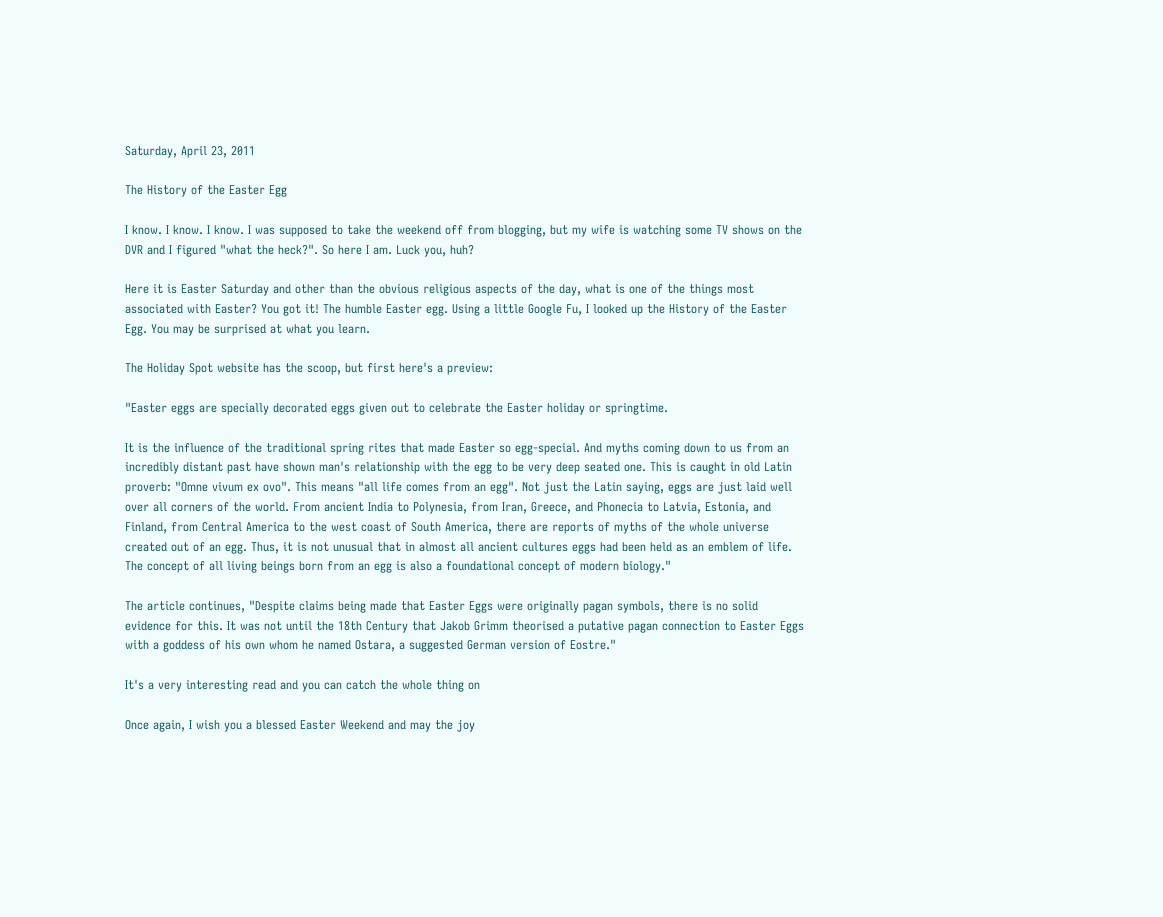Saturday, April 23, 2011

The History of the Easter Egg

I know. I know. I know. I was supposed to take the weekend off from blogging, but my wife is watching some TV shows on the DVR and I figured "what the heck?". So here I am. Luck you, huh?

Here it is Easter Saturday and other than the obvious religious aspects of the day, what is one of the things most associated with Easter? You got it! The humble Easter egg. Using a little Google Fu, I looked up the History of the Easter Egg. You may be surprised at what you learn.

The Holiday Spot website has the scoop, but first here's a preview:

"Easter eggs are specially decorated eggs given out to celebrate the Easter holiday or springtime.

It is the influence of the traditional spring rites that made Easter so egg-special. And myths coming down to us from an incredibly distant past have shown man's relationship with the egg to be very deep seated one. This is caught in old Latin proverb: "Omne vivum ex ovo". This means "all life comes from an egg". Not just the Latin saying, eggs are just laid well over all corners of the world. From ancient India to Polynesia, from Iran, Greece, and Phonecia to Latvia, Estonia, and Finland, from Central America to the west coast of South America, there are reports of myths of the whole universe created out of an egg. Thus, it is not unusual that in almost all ancient cultures eggs had been held as an emblem of life. The concept of all living beings born from an egg is also a foundational concept of modern biology."

The article continues, "Despite claims being made that Easter Eggs were originally pagan symbols, there is no solid evidence for this. It was not until the 18th Century that Jakob Grimm theorised a putative pagan connection to Easter Eggs with a goddess of his own whom he named Ostara, a suggested German version of Eostre."

It's a very interesting read and you can catch the whole thing on

Once again, I wish you a blessed Easter Weekend and may the joy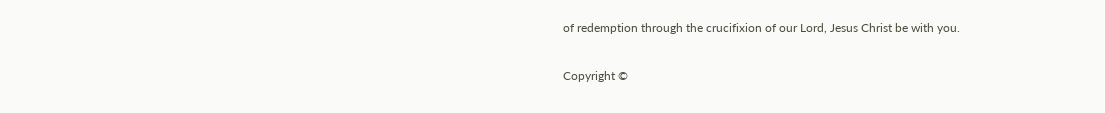of redemption through the crucifixion of our Lord, Jesus Christ be with you.

Copyright ©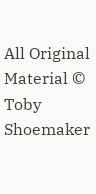All Original Material © Toby Shoemaker